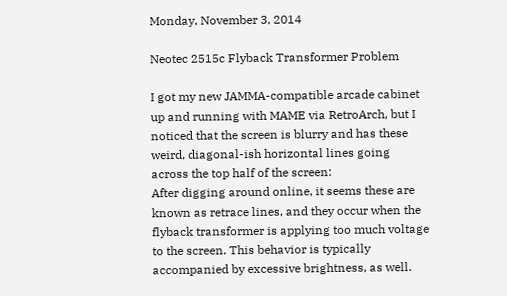Monday, November 3, 2014

Neotec 2515c Flyback Transformer Problem

I got my new JAMMA-compatible arcade cabinet up and running with MAME via RetroArch, but I noticed that the screen is blurry and has these weird, diagonal-ish horizontal lines going across the top half of the screen:
After digging around online, it seems these are known as retrace lines, and they occur when the flyback transformer is applying too much voltage to the screen. This behavior is typically accompanied by excessive brightness, as well.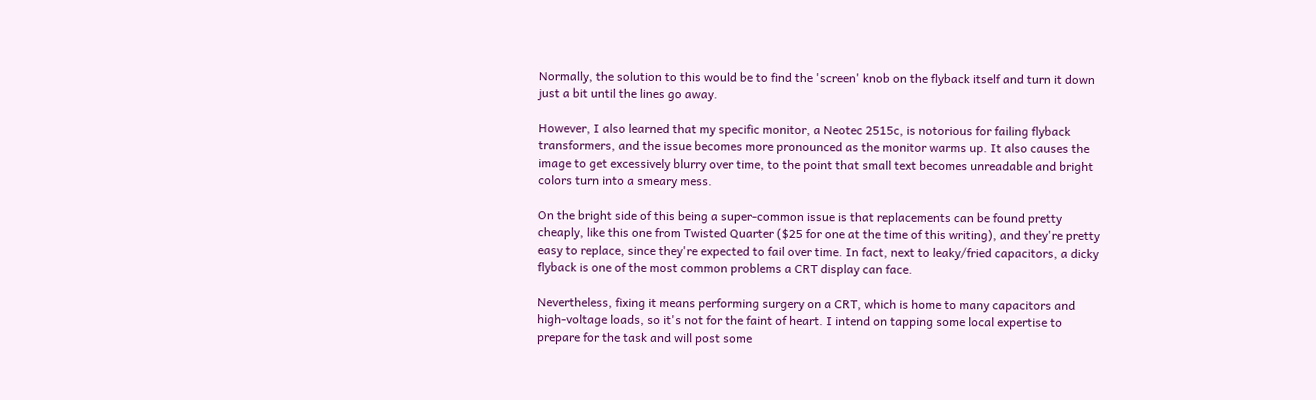Normally, the solution to this would be to find the 'screen' knob on the flyback itself and turn it down just a bit until the lines go away.

However, I also learned that my specific monitor, a Neotec 2515c, is notorious for failing flyback transformers, and the issue becomes more pronounced as the monitor warms up. It also causes the image to get excessively blurry over time, to the point that small text becomes unreadable and bright colors turn into a smeary mess.

On the bright side of this being a super-common issue is that replacements can be found pretty cheaply, like this one from Twisted Quarter ($25 for one at the time of this writing), and they're pretty easy to replace, since they're expected to fail over time. In fact, next to leaky/fried capacitors, a dicky flyback is one of the most common problems a CRT display can face.

Nevertheless, fixing it means performing surgery on a CRT, which is home to many capacitors and high-voltage loads, so it's not for the faint of heart. I intend on tapping some local expertise to prepare for the task and will post some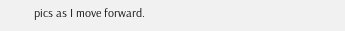pics as I move forward.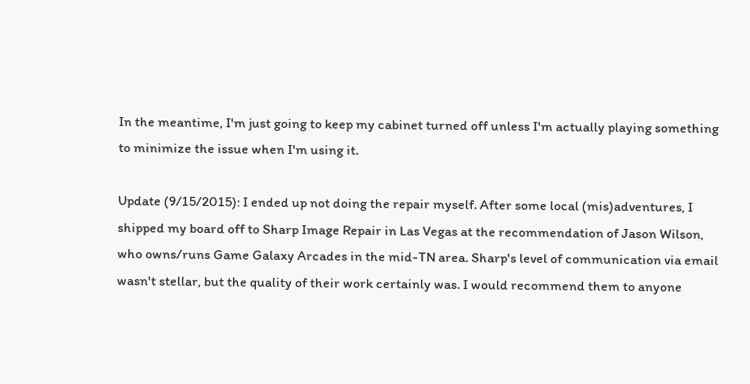In the meantime, I'm just going to keep my cabinet turned off unless I'm actually playing something to minimize the issue when I'm using it.

Update (9/15/2015): I ended up not doing the repair myself. After some local (mis)adventures, I shipped my board off to Sharp Image Repair in Las Vegas at the recommendation of Jason Wilson, who owns/runs Game Galaxy Arcades in the mid-TN area. Sharp's level of communication via email wasn't stellar, but the quality of their work certainly was. I would recommend them to anyone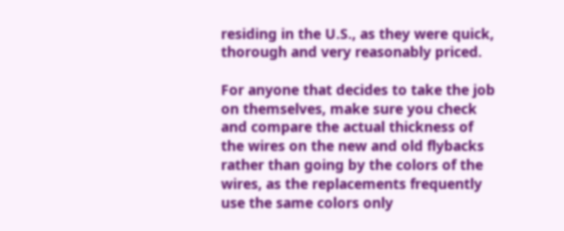residing in the U.S., as they were quick, thorough and very reasonably priced.

For anyone that decides to take the job on themselves, make sure you check and compare the actual thickness of the wires on the new and old flybacks rather than going by the colors of the wires, as the replacements frequently use the same colors only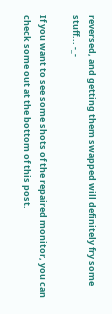reversed, and getting them swapped will definitely fry some stuff... -_-

If you want to see some shots of the repaired monitor, you can check some out at the bottom of this post.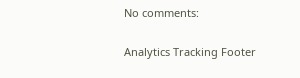No comments:

Analytics Tracking Footer